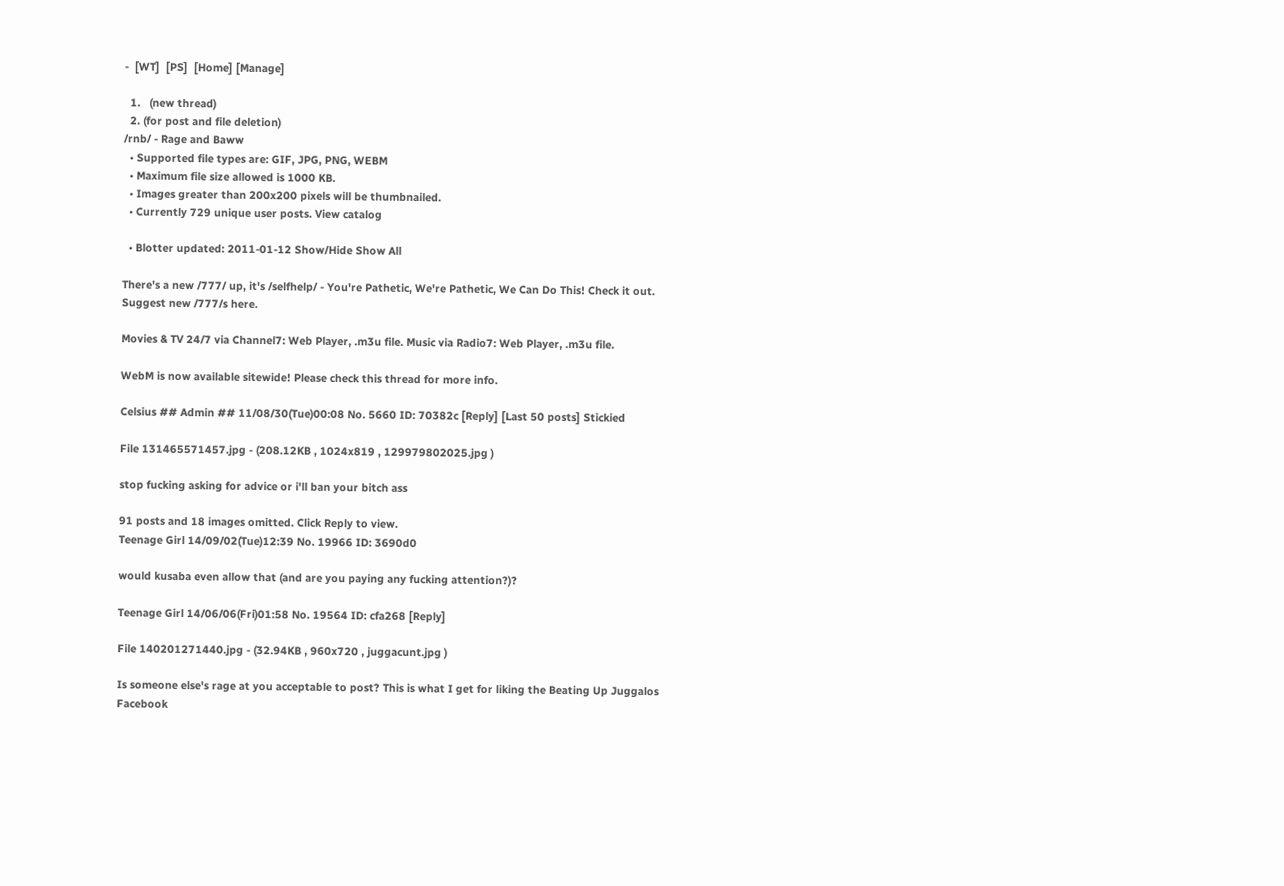-  [WT]  [PS]  [Home] [Manage]

  1.   (new thread)
  2. (for post and file deletion)
/rnb/ - Rage and Baww
  • Supported file types are: GIF, JPG, PNG, WEBM
  • Maximum file size allowed is 1000 KB.
  • Images greater than 200x200 pixels will be thumbnailed.
  • Currently 729 unique user posts. View catalog

  • Blotter updated: 2011-01-12 Show/Hide Show All

There's a new /777/ up, it's /selfhelp/ - You're Pathetic, We're Pathetic, We Can Do This! Check it out. Suggest new /777/s here.

Movies & TV 24/7 via Channel7: Web Player, .m3u file. Music via Radio7: Web Player, .m3u file.

WebM is now available sitewide! Please check this thread for more info.

Celsius ## Admin ## 11/08/30(Tue)00:08 No. 5660 ID: 70382c [Reply] [Last 50 posts] Stickied

File 131465571457.jpg - (208.12KB , 1024x819 , 129979802025.jpg )

stop fucking asking for advice or i'll ban your bitch ass

91 posts and 18 images omitted. Click Reply to view.
Teenage Girl 14/09/02(Tue)12:39 No. 19966 ID: 3690d0

would kusaba even allow that (and are you paying any fucking attention?)?

Teenage Girl 14/06/06(Fri)01:58 No. 19564 ID: cfa268 [Reply]

File 140201271440.jpg - (32.94KB , 960x720 , juggacunt.jpg )

Is someone else's rage at you acceptable to post? This is what I get for liking the Beating Up Juggalos Facebook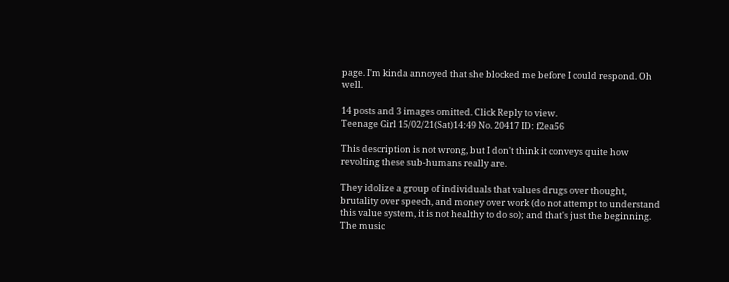page. I'm kinda annoyed that she blocked me before I could respond. Oh well.

14 posts and 3 images omitted. Click Reply to view.
Teenage Girl 15/02/21(Sat)14:49 No. 20417 ID: f2ea56

This description is not wrong, but I don't think it conveys quite how revolting these sub-humans really are.

They idolize a group of individuals that values drugs over thought, brutality over speech, and money over work (do not attempt to understand this value system, it is not healthy to do so); and that's just the beginning. The music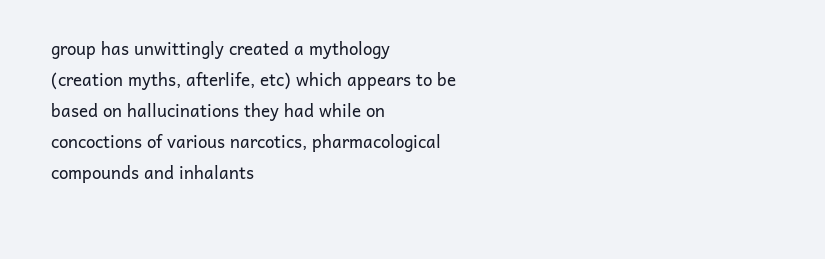group has unwittingly created a mythology (creation myths, afterlife, etc) which appears to be based on hallucinations they had while on concoctions of various narcotics, pharmacological compounds and inhalants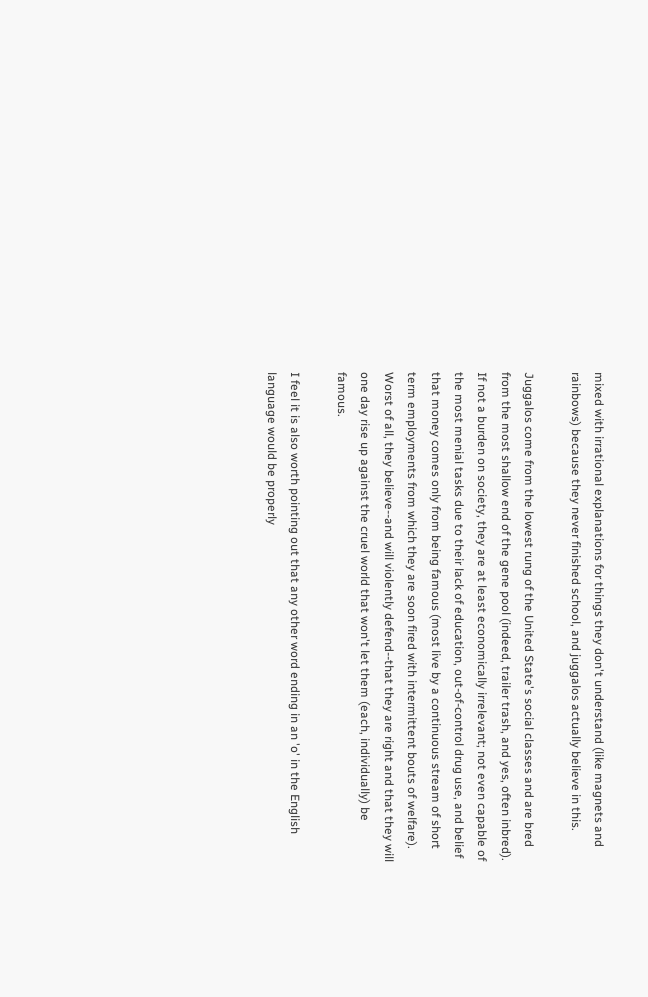mixed with irrational explanations for things they don't understand (like magnets and rainbows) because they never finished school, and juggalos actually believe in this.

Juggalos come from the lowest rung of the United State's social classes and are bred from the most shallow end of the gene pool (indeed, trailer trash, and yes, often inbred). If not a burden on society, they are at least economically irrelevant; not even capable of the most menial tasks due to their lack of education, out-of-control drug use, and belief that money comes only from being famous (most live by a continuous stream of short term employments from which they are soon fired with intermittent bouts of welfare). Worst of all, they believe--and will violently defend--that they are right and that they will one day rise up against the cruel world that won't let them (each, individually) be famous.

I feel it is also worth pointing out that any other word ending in an 'o' in the English language would be properly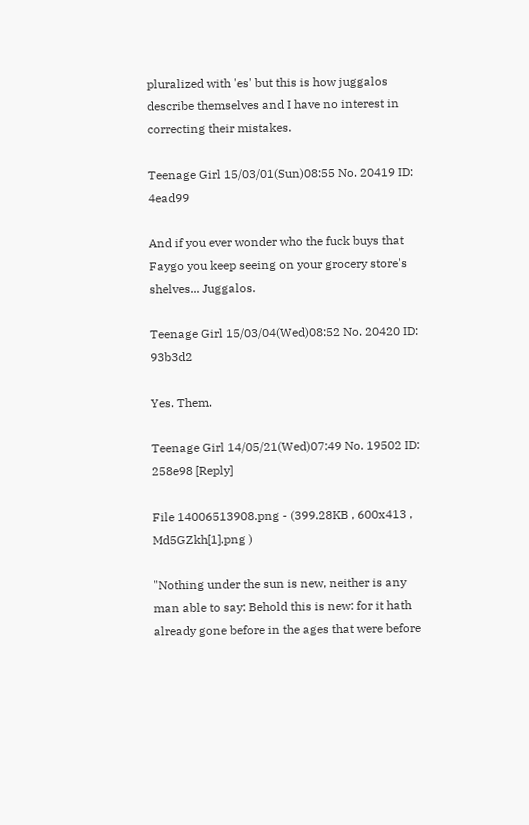pluralized with 'es' but this is how juggalos describe themselves and I have no interest in correcting their mistakes.

Teenage Girl 15/03/01(Sun)08:55 No. 20419 ID: 4ead99

And if you ever wonder who the fuck buys that Faygo you keep seeing on your grocery store's shelves... Juggalos.

Teenage Girl 15/03/04(Wed)08:52 No. 20420 ID: 93b3d2

Yes. Them.

Teenage Girl 14/05/21(Wed)07:49 No. 19502 ID: 258e98 [Reply]

File 14006513908.png - (399.28KB , 600x413 , Md5GZkh[1].png )

"Nothing under the sun is new, neither is any man able to say: Behold this is new: for it hath already gone before in the ages that were before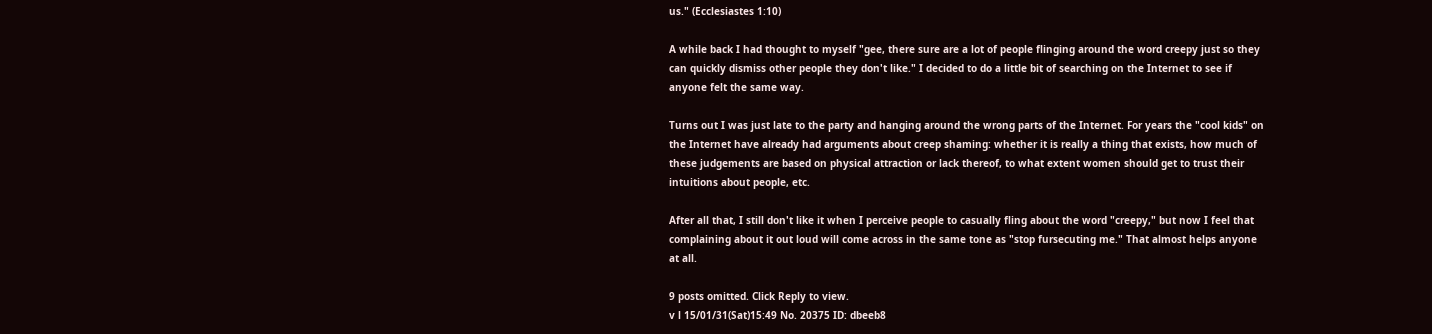us." (Ecclesiastes 1:10)

A while back I had thought to myself "gee, there sure are a lot of people flinging around the word creepy just so they can quickly dismiss other people they don't like." I decided to do a little bit of searching on the Internet to see if anyone felt the same way.

Turns out I was just late to the party and hanging around the wrong parts of the Internet. For years the "cool kids" on the Internet have already had arguments about creep shaming: whether it is really a thing that exists, how much of these judgements are based on physical attraction or lack thereof, to what extent women should get to trust their intuitions about people, etc.

After all that, I still don't like it when I perceive people to casually fling about the word "creepy," but now I feel that complaining about it out loud will come across in the same tone as "stop fursecuting me." That almost helps anyone at all.

9 posts omitted. Click Reply to view.
v l 15/01/31(Sat)15:49 No. 20375 ID: dbeeb8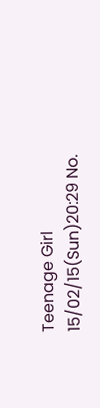Teenage Girl 15/02/15(Sun)20:29 No.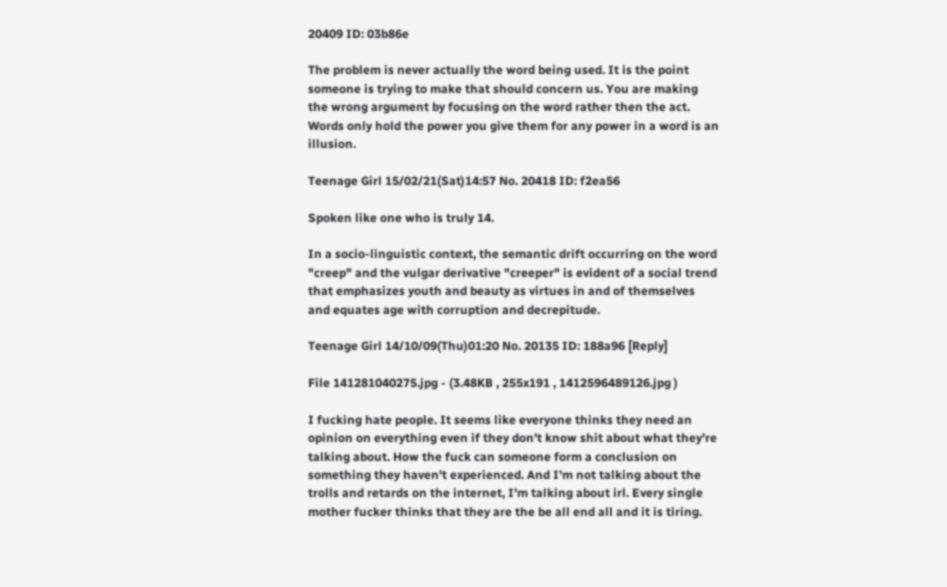20409 ID: 03b86e

The problem is never actually the word being used. It is the point someone is trying to make that should concern us. You are making the wrong argument by focusing on the word rather then the act. Words only hold the power you give them for any power in a word is an illusion.

Teenage Girl 15/02/21(Sat)14:57 No. 20418 ID: f2ea56

Spoken like one who is truly 14.

In a socio-linguistic context, the semantic drift occurring on the word "creep" and the vulgar derivative "creeper" is evident of a social trend that emphasizes youth and beauty as virtues in and of themselves and equates age with corruption and decrepitude.

Teenage Girl 14/10/09(Thu)01:20 No. 20135 ID: 188a96 [Reply]

File 141281040275.jpg - (3.48KB , 255x191 , 1412596489126.jpg )

I fucking hate people. It seems like everyone thinks they need an opinion on everything even if they don't know shit about what they're talking about. How the fuck can someone form a conclusion on something they haven't experienced. And I'm not talking about the trolls and retards on the internet, I'm talking about irl. Every single mother fucker thinks that they are the be all end all and it is tiring.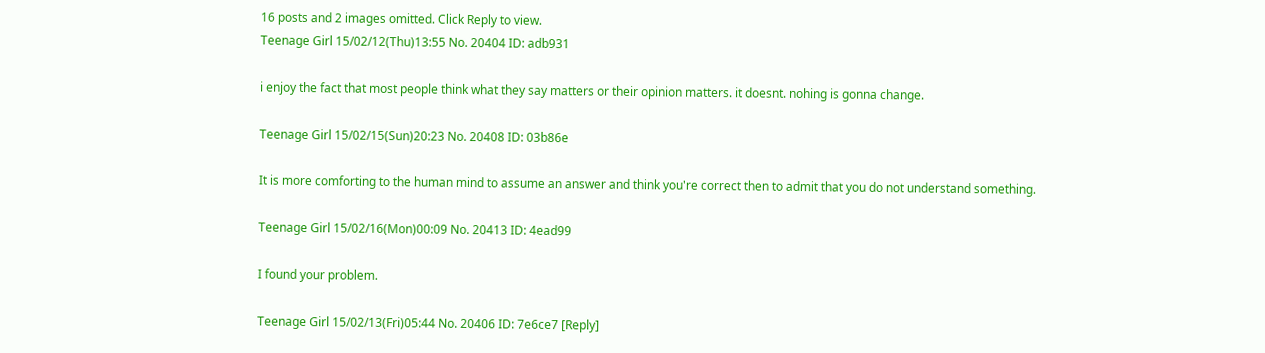16 posts and 2 images omitted. Click Reply to view.
Teenage Girl 15/02/12(Thu)13:55 No. 20404 ID: adb931

i enjoy the fact that most people think what they say matters or their opinion matters. it doesnt. nohing is gonna change.

Teenage Girl 15/02/15(Sun)20:23 No. 20408 ID: 03b86e

It is more comforting to the human mind to assume an answer and think you're correct then to admit that you do not understand something.

Teenage Girl 15/02/16(Mon)00:09 No. 20413 ID: 4ead99

I found your problem.

Teenage Girl 15/02/13(Fri)05:44 No. 20406 ID: 7e6ce7 [Reply]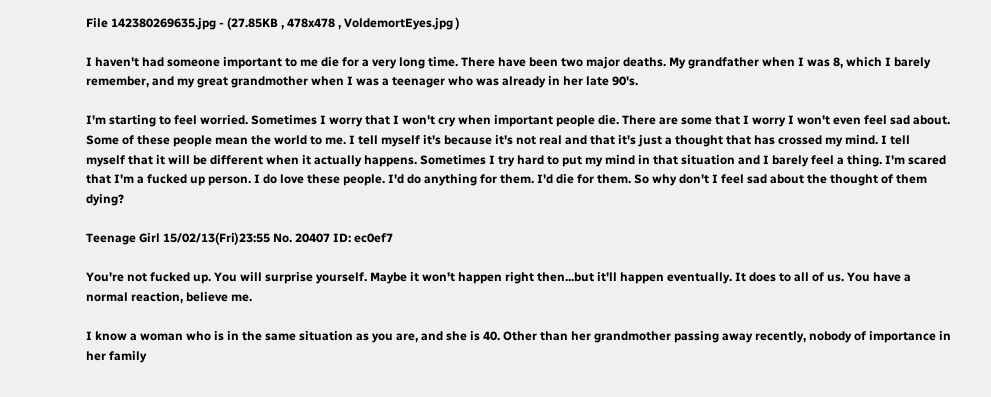File 142380269635.jpg - (27.85KB , 478x478 , VoldemortEyes.jpg )

I haven't had someone important to me die for a very long time. There have been two major deaths. My grandfather when I was 8, which I barely remember, and my great grandmother when I was a teenager who was already in her late 90's.

I'm starting to feel worried. Sometimes I worry that I won't cry when important people die. There are some that I worry I won't even feel sad about. Some of these people mean the world to me. I tell myself it's because it's not real and that it's just a thought that has crossed my mind. I tell myself that it will be different when it actually happens. Sometimes I try hard to put my mind in that situation and I barely feel a thing. I'm scared that I'm a fucked up person. I do love these people. I'd do anything for them. I'd die for them. So why don't I feel sad about the thought of them dying?

Teenage Girl 15/02/13(Fri)23:55 No. 20407 ID: ec0ef7

You're not fucked up. You will surprise yourself. Maybe it won't happen right then...but it'll happen eventually. It does to all of us. You have a normal reaction, believe me.

I know a woman who is in the same situation as you are, and she is 40. Other than her grandmother passing away recently, nobody of importance in her family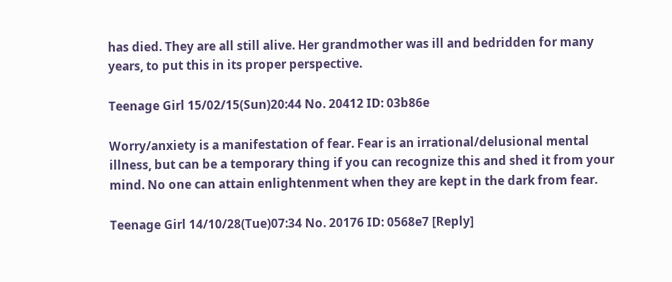has died. They are all still alive. Her grandmother was ill and bedridden for many years, to put this in its proper perspective.

Teenage Girl 15/02/15(Sun)20:44 No. 20412 ID: 03b86e

Worry/anxiety is a manifestation of fear. Fear is an irrational/delusional mental illness, but can be a temporary thing if you can recognize this and shed it from your mind. No one can attain enlightenment when they are kept in the dark from fear.

Teenage Girl 14/10/28(Tue)07:34 No. 20176 ID: 0568e7 [Reply]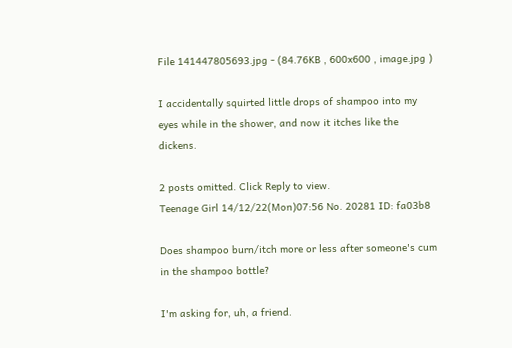File 141447805693.jpg - (84.76KB , 600x600 , image.jpg )

I accidentally squirted little drops of shampoo into my eyes while in the shower, and now it itches like the dickens.

2 posts omitted. Click Reply to view.
Teenage Girl 14/12/22(Mon)07:56 No. 20281 ID: fa03b8

Does shampoo burn/itch more or less after someone's cum in the shampoo bottle?

I'm asking for, uh, a friend.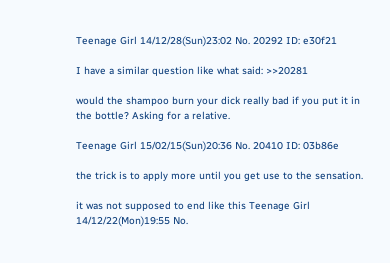Teenage Girl 14/12/28(Sun)23:02 No. 20292 ID: e30f21

I have a similar question like what said: >>20281

would the shampoo burn your dick really bad if you put it in the bottle? Asking for a relative.

Teenage Girl 15/02/15(Sun)20:36 No. 20410 ID: 03b86e

the trick is to apply more until you get use to the sensation.

it was not supposed to end like this Teenage Girl 14/12/22(Mon)19:55 No.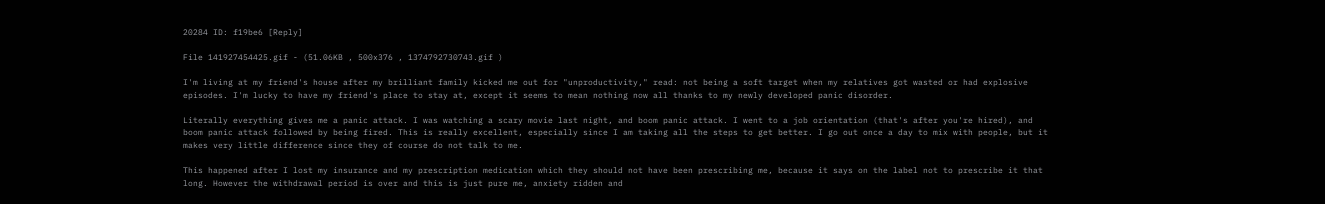20284 ID: f19be6 [Reply]

File 141927454425.gif - (51.06KB , 500x376 , 1374792730743.gif )

I'm living at my friend's house after my brilliant family kicked me out for "unproductivity," read: not being a soft target when my relatives got wasted or had explosive episodes. I'm lucky to have my friend's place to stay at, except it seems to mean nothing now all thanks to my newly developed panic disorder.

Literally everything gives me a panic attack. I was watching a scary movie last night, and boom panic attack. I went to a job orientation (that's after you're hired), and boom panic attack followed by being fired. This is really excellent, especially since I am taking all the steps to get better. I go out once a day to mix with people, but it makes very little difference since they of course do not talk to me.

This happened after I lost my insurance and my prescription medication which they should not have been prescribing me, because it says on the label not to prescribe it that long. However the withdrawal period is over and this is just pure me, anxiety ridden and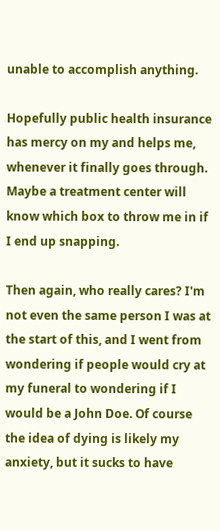unable to accomplish anything.

Hopefully public health insurance has mercy on my and helps me, whenever it finally goes through. Maybe a treatment center will know which box to throw me in if I end up snapping.

Then again, who really cares? I'm not even the same person I was at the start of this, and I went from wondering if people would cry at my funeral to wondering if I would be a John Doe. Of course the idea of dying is likely my anxiety, but it sucks to have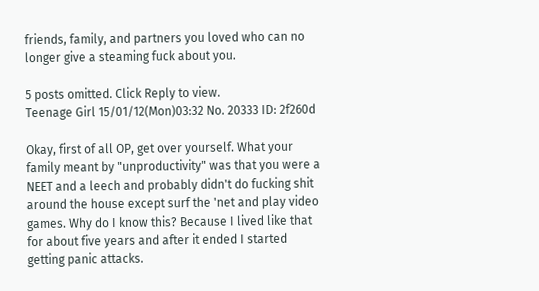friends, family, and partners you loved who can no longer give a steaming fuck about you.

5 posts omitted. Click Reply to view.
Teenage Girl 15/01/12(Mon)03:32 No. 20333 ID: 2f260d

Okay, first of all OP, get over yourself. What your family meant by "unproductivity" was that you were a NEET and a leech and probably didn't do fucking shit around the house except surf the 'net and play video games. Why do I know this? Because I lived like that for about five years and after it ended I started getting panic attacks.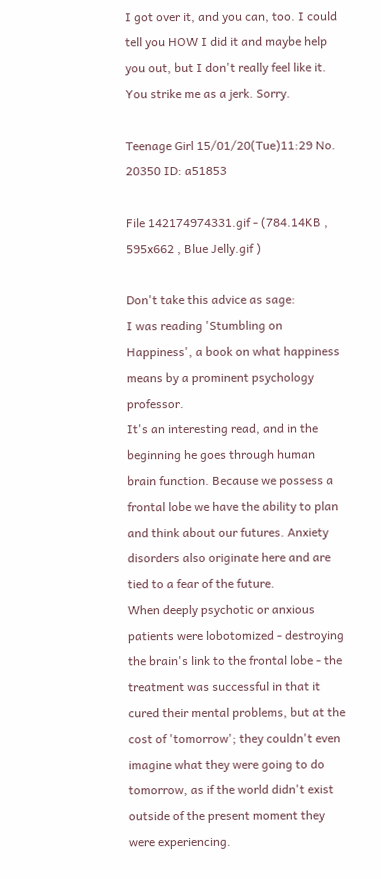I got over it, and you can, too. I could tell you HOW I did it and maybe help you out, but I don't really feel like it. You strike me as a jerk. Sorry.

Teenage Girl 15/01/20(Tue)11:29 No. 20350 ID: a51853

File 142174974331.gif - (784.14KB , 595x662 , Blue Jelly.gif )

Don't take this advice as sage:
I was reading 'Stumbling on Happiness', a book on what happiness means by a prominent psychology professor.
It's an interesting read, and in the beginning he goes through human brain function. Because we possess a frontal lobe we have the ability to plan and think about our futures. Anxiety disorders also originate here and are tied to a fear of the future.
When deeply psychotic or anxious patients were lobotomized - destroying the brain's link to the frontal lobe - the treatment was successful in that it cured their mental problems, but at the cost of 'tomorrow'; they couldn't even imagine what they were going to do tomorrow, as if the world didn't exist outside of the present moment they were experiencing.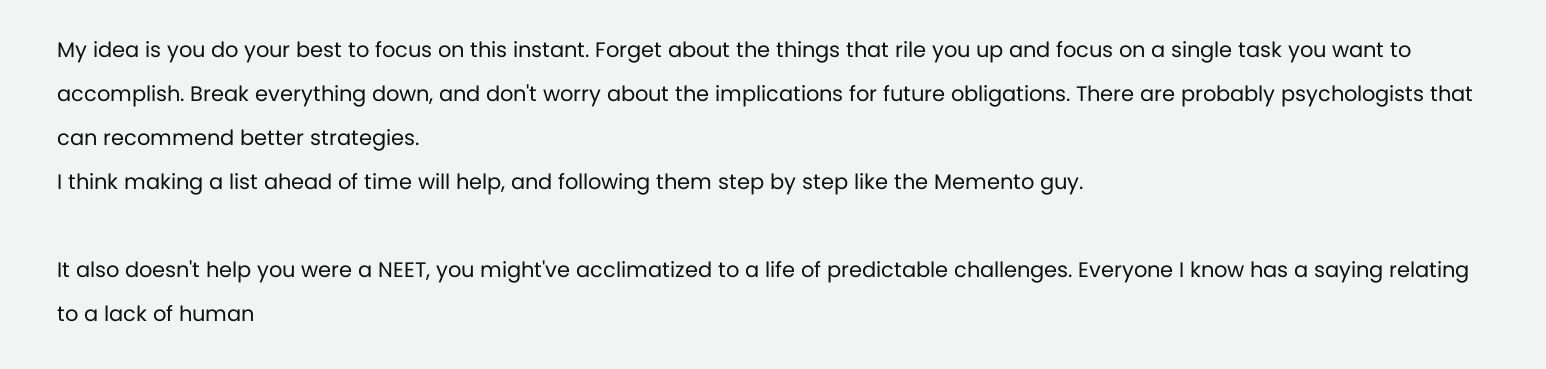My idea is you do your best to focus on this instant. Forget about the things that rile you up and focus on a single task you want to accomplish. Break everything down, and don't worry about the implications for future obligations. There are probably psychologists that can recommend better strategies.
I think making a list ahead of time will help, and following them step by step like the Memento guy.

It also doesn't help you were a NEET, you might've acclimatized to a life of predictable challenges. Everyone I know has a saying relating to a lack of human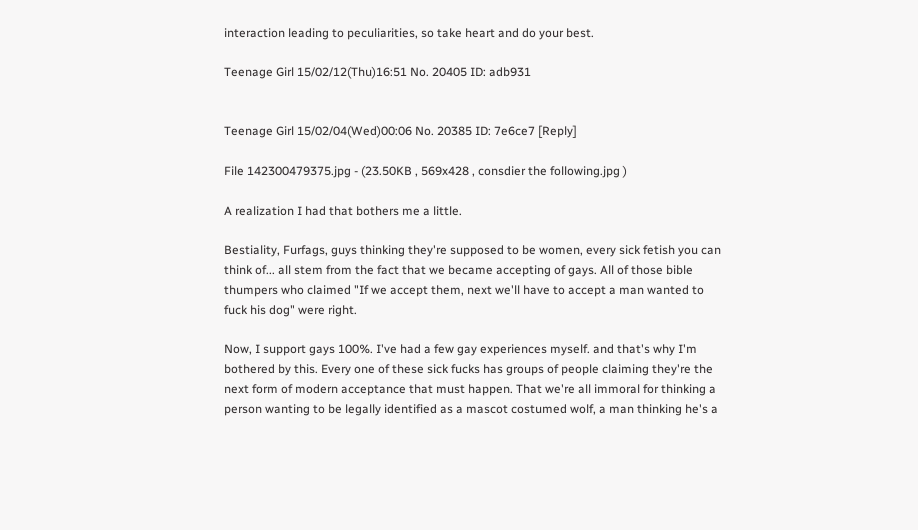interaction leading to peculiarities, so take heart and do your best.

Teenage Girl 15/02/12(Thu)16:51 No. 20405 ID: adb931


Teenage Girl 15/02/04(Wed)00:06 No. 20385 ID: 7e6ce7 [Reply]

File 142300479375.jpg - (23.50KB , 569x428 , consdier the following.jpg )

A realization I had that bothers me a little.

Bestiality, Furfags, guys thinking they're supposed to be women, every sick fetish you can think of... all stem from the fact that we became accepting of gays. All of those bible thumpers who claimed "If we accept them, next we'll have to accept a man wanted to fuck his dog" were right.

Now, I support gays 100%. I've had a few gay experiences myself. and that's why I'm bothered by this. Every one of these sick fucks has groups of people claiming they're the next form of modern acceptance that must happen. That we're all immoral for thinking a person wanting to be legally identified as a mascot costumed wolf, a man thinking he's a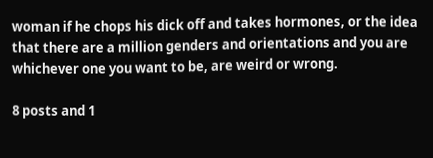woman if he chops his dick off and takes hormones, or the idea that there are a million genders and orientations and you are whichever one you want to be, are weird or wrong.

8 posts and 1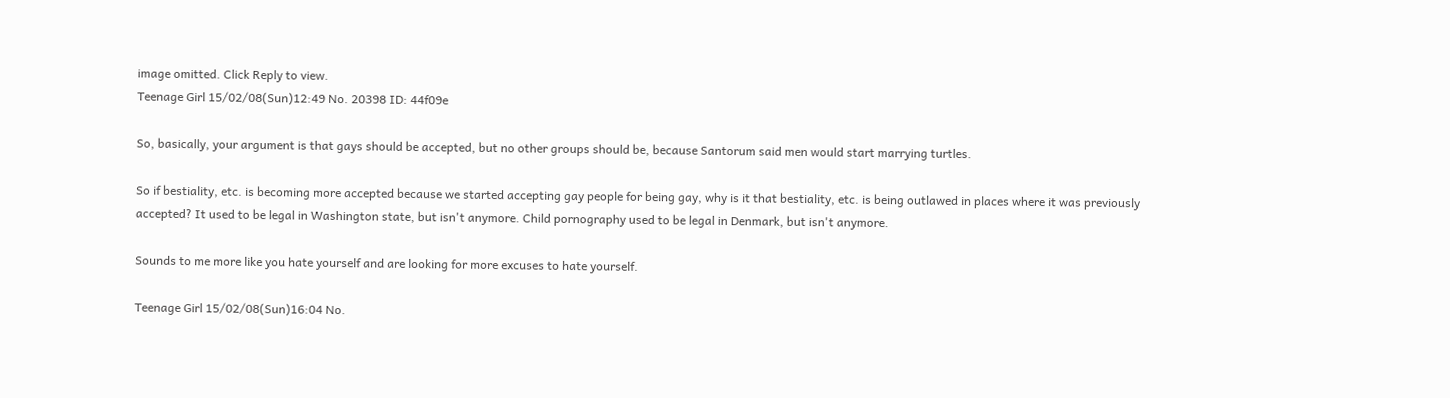image omitted. Click Reply to view.
Teenage Girl 15/02/08(Sun)12:49 No. 20398 ID: 44f09e

So, basically, your argument is that gays should be accepted, but no other groups should be, because Santorum said men would start marrying turtles.

So if bestiality, etc. is becoming more accepted because we started accepting gay people for being gay, why is it that bestiality, etc. is being outlawed in places where it was previously accepted? It used to be legal in Washington state, but isn't anymore. Child pornography used to be legal in Denmark, but isn't anymore.

Sounds to me more like you hate yourself and are looking for more excuses to hate yourself.

Teenage Girl 15/02/08(Sun)16:04 No.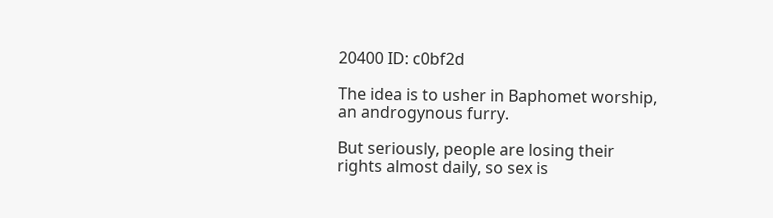20400 ID: c0bf2d

The idea is to usher in Baphomet worship, an androgynous furry.

But seriously, people are losing their rights almost daily, so sex is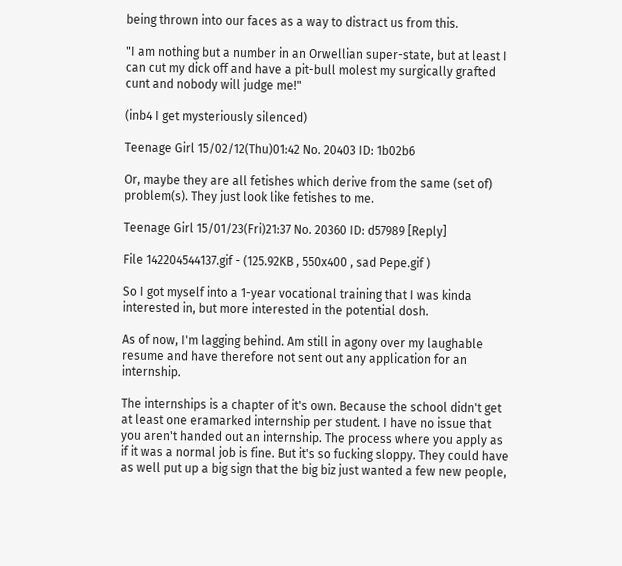being thrown into our faces as a way to distract us from this.

"I am nothing but a number in an Orwellian super-state, but at least I can cut my dick off and have a pit-bull molest my surgically grafted cunt and nobody will judge me!"

(inb4 I get mysteriously silenced)

Teenage Girl 15/02/12(Thu)01:42 No. 20403 ID: 1b02b6

Or, maybe they are all fetishes which derive from the same (set of) problem(s). They just look like fetishes to me.

Teenage Girl 15/01/23(Fri)21:37 No. 20360 ID: d57989 [Reply]

File 142204544137.gif - (125.92KB , 550x400 , sad Pepe.gif )

So I got myself into a 1-year vocational training that I was kinda interested in, but more interested in the potential dosh.

As of now, I'm lagging behind. Am still in agony over my laughable resume and have therefore not sent out any application for an internship.

The internships is a chapter of it's own. Because the school didn't get at least one eramarked internship per student. I have no issue that you aren't handed out an internship. The process where you apply as if it was a normal job is fine. But it's so fucking sloppy. They could have as well put up a big sign that the big biz just wanted a few new people,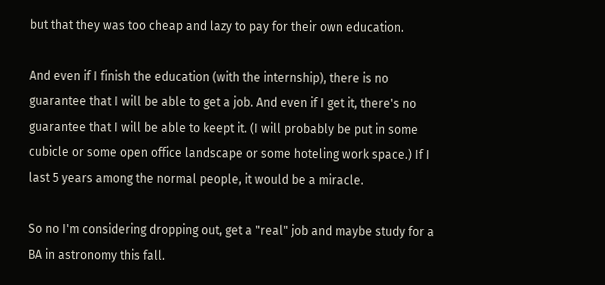but that they was too cheap and lazy to pay for their own education.

And even if I finish the education (with the internship), there is no guarantee that I will be able to get a job. And even if I get it, there's no guarantee that I will be able to keept it. (I will probably be put in some cubicle or some open office landscape or some hoteling work space.) If I last 5 years among the normal people, it would be a miracle.

So no I'm considering dropping out, get a "real" job and maybe study for a BA in astronomy this fall.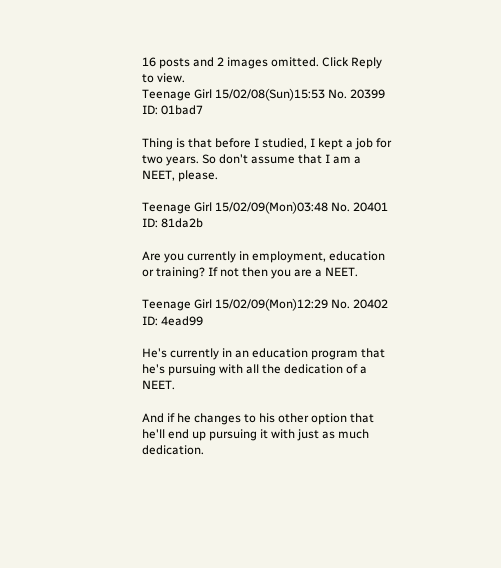16 posts and 2 images omitted. Click Reply to view.
Teenage Girl 15/02/08(Sun)15:53 No. 20399 ID: 01bad7

Thing is that before I studied, I kept a job for two years. So don't assume that I am a NEET, please.

Teenage Girl 15/02/09(Mon)03:48 No. 20401 ID: 81da2b

Are you currently in employment, education or training? If not then you are a NEET.

Teenage Girl 15/02/09(Mon)12:29 No. 20402 ID: 4ead99

He's currently in an education program that he's pursuing with all the dedication of a NEET.

And if he changes to his other option that he'll end up pursuing it with just as much dedication.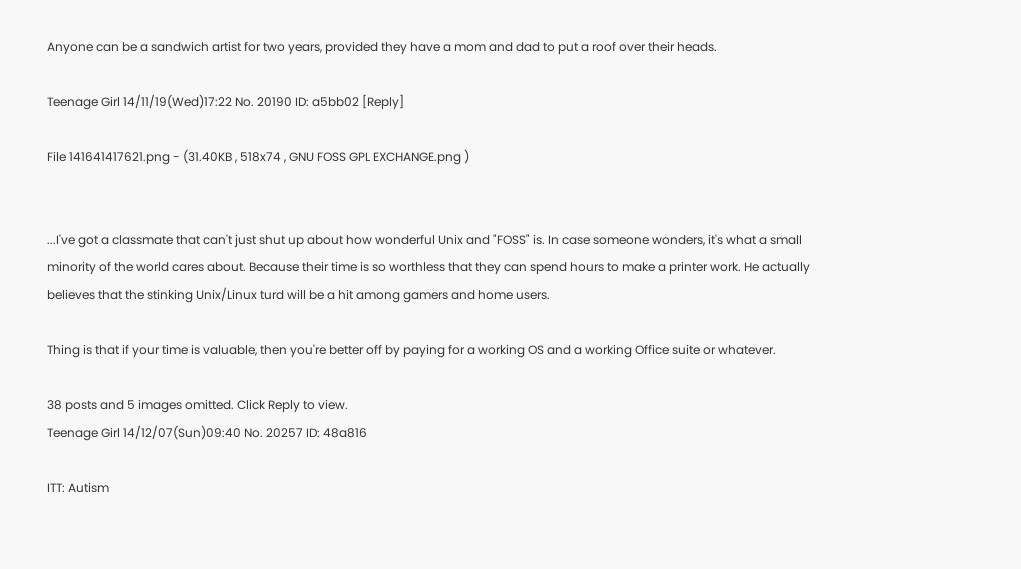Anyone can be a sandwich artist for two years, provided they have a mom and dad to put a roof over their heads.

Teenage Girl 14/11/19(Wed)17:22 No. 20190 ID: a5bb02 [Reply]

File 141641417621.png - (31.40KB , 518x74 , GNU FOSS GPL EXCHANGE.png )


...I've got a classmate that can't just shut up about how wonderful Unix and "FOSS" is. In case someone wonders, it's what a small minority of the world cares about. Because their time is so worthless that they can spend hours to make a printer work. He actually believes that the stinking Unix/Linux turd will be a hit among gamers and home users.

Thing is that if your time is valuable, then you're better off by paying for a working OS and a working Office suite or whatever.

38 posts and 5 images omitted. Click Reply to view.
Teenage Girl 14/12/07(Sun)09:40 No. 20257 ID: 48a816

ITT: Autism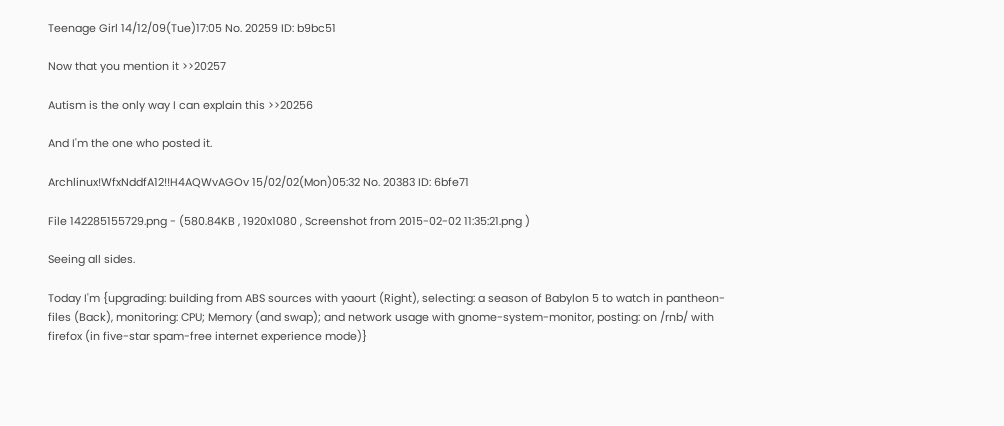Teenage Girl 14/12/09(Tue)17:05 No. 20259 ID: b9bc51

Now that you mention it >>20257

Autism is the only way I can explain this >>20256

And I'm the one who posted it.

Archlinux!WfxNddfA12!!H4AQWvAGOv 15/02/02(Mon)05:32 No. 20383 ID: 6bfe71

File 142285155729.png - (580.84KB , 1920x1080 , Screenshot from 2015-02-02 11:35:21.png )

Seeing all sides.

Today I'm {upgrading: building from ABS sources with yaourt (Right), selecting: a season of Babylon 5 to watch in pantheon-files (Back), monitoring: CPU; Memory (and swap); and network usage with gnome-system-monitor, posting: on /rnb/ with firefox (in five-star spam-free internet experience mode)}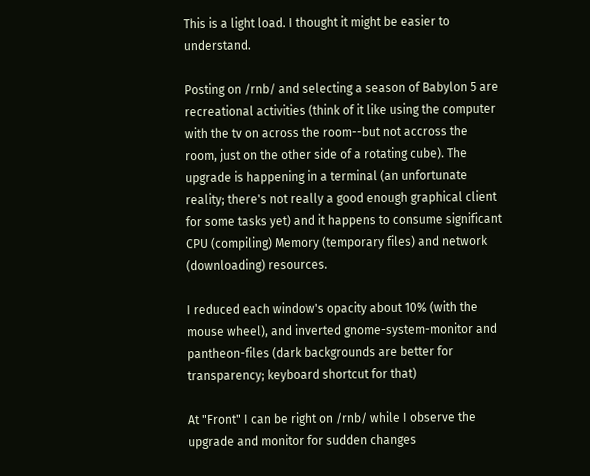This is a light load. I thought it might be easier to understand.

Posting on /rnb/ and selecting a season of Babylon 5 are recreational activities (think of it like using the computer with the tv on across the room--but not accross the room, just on the other side of a rotating cube). The upgrade is happening in a terminal (an unfortunate reality; there's not really a good enough graphical client for some tasks yet) and it happens to consume significant CPU (compiling) Memory (temporary files) and network (downloading) resources.

I reduced each window's opacity about 10% (with the mouse wheel), and inverted gnome-system-monitor and pantheon-files (dark backgrounds are better for transparency; keyboard shortcut for that)

At "Front" I can be right on /rnb/ while I observe the upgrade and monitor for sudden changes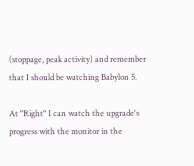(stoppage, peak activity) and remember that I should be watching Babylon 5.

At "Right" I can watch the upgrade's progress with the monitor in the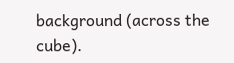background (across the cube).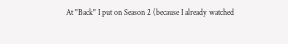At "Back" I put on Season 2 (because I already watched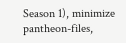Season 1), minimize pantheon-files,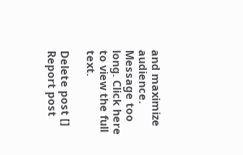and maximize audience.
Message too long. Click here to view the full text.

Delete post []
Report post